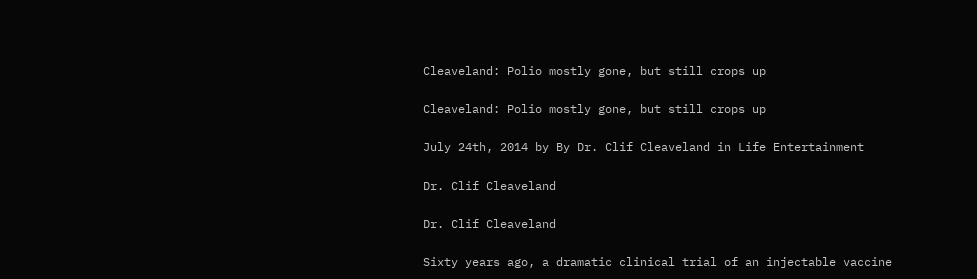Cleaveland: Polio mostly gone, but still crops up

Cleaveland: Polio mostly gone, but still crops up

July 24th, 2014 by By Dr. Clif Cleaveland in Life Entertainment

Dr. Clif Cleaveland

Dr. Clif Cleaveland

Sixty years ago, a dramatic clinical trial of an injectable vaccine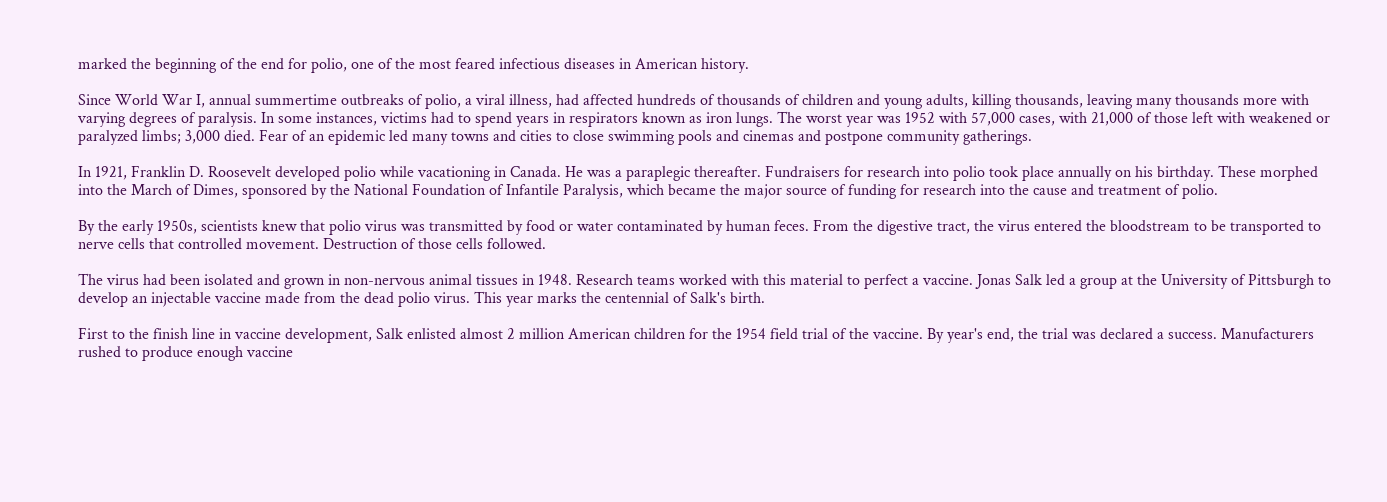marked the beginning of the end for polio, one of the most feared infectious diseases in American history.

Since World War I, annual summertime outbreaks of polio, a viral illness, had affected hundreds of thousands of children and young adults, killing thousands, leaving many thousands more with varying degrees of paralysis. In some instances, victims had to spend years in respirators known as iron lungs. The worst year was 1952 with 57,000 cases, with 21,000 of those left with weakened or paralyzed limbs; 3,000 died. Fear of an epidemic led many towns and cities to close swimming pools and cinemas and postpone community gatherings.

In 1921, Franklin D. Roosevelt developed polio while vacationing in Canada. He was a paraplegic thereafter. Fundraisers for research into polio took place annually on his birthday. These morphed into the March of Dimes, sponsored by the National Foundation of Infantile Paralysis, which became the major source of funding for research into the cause and treatment of polio.

By the early 1950s, scientists knew that polio virus was transmitted by food or water contaminated by human feces. From the digestive tract, the virus entered the bloodstream to be transported to nerve cells that controlled movement. Destruction of those cells followed.

The virus had been isolated and grown in non-nervous animal tissues in 1948. Research teams worked with this material to perfect a vaccine. Jonas Salk led a group at the University of Pittsburgh to develop an injectable vaccine made from the dead polio virus. This year marks the centennial of Salk's birth.

First to the finish line in vaccine development, Salk enlisted almost 2 million American children for the 1954 field trial of the vaccine. By year's end, the trial was declared a success. Manufacturers rushed to produce enough vaccine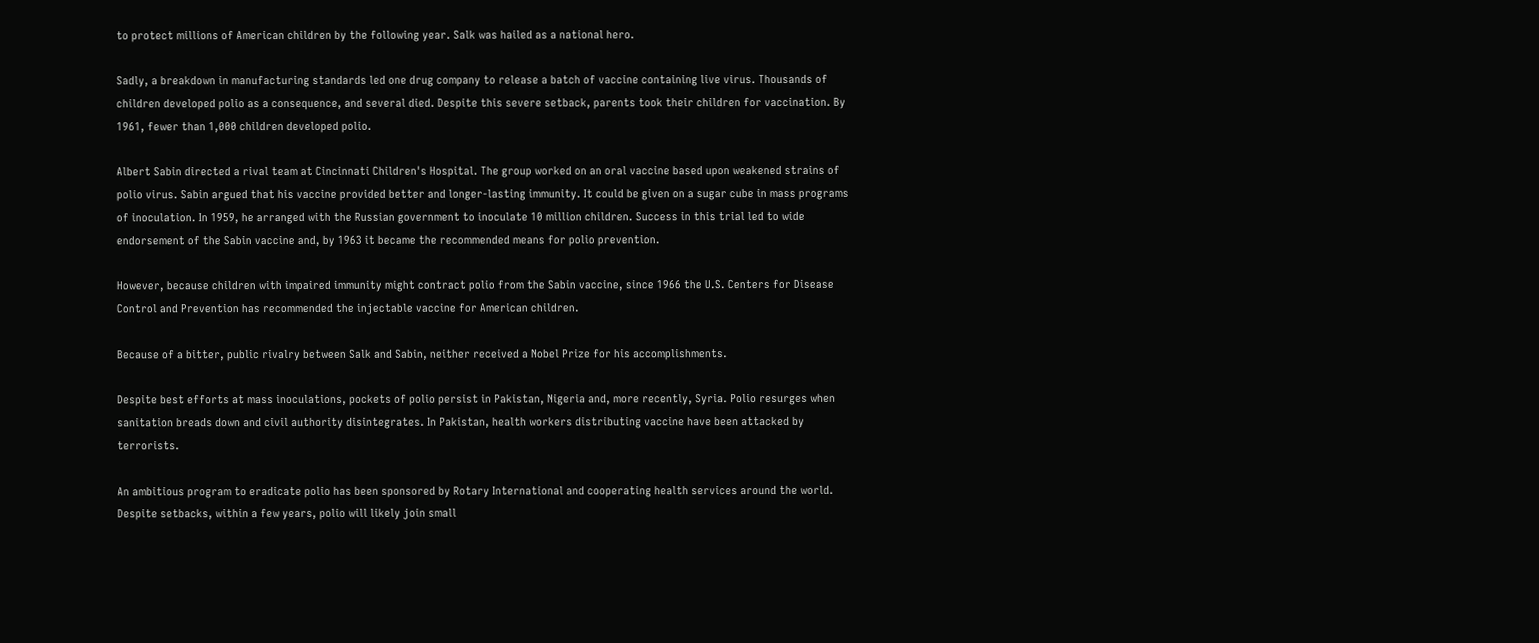to protect millions of American children by the following year. Salk was hailed as a national hero.

Sadly, a breakdown in manufacturing standards led one drug company to release a batch of vaccine containing live virus. Thousands of children developed polio as a consequence, and several died. Despite this severe setback, parents took their children for vaccination. By 1961, fewer than 1,000 children developed polio.

Albert Sabin directed a rival team at Cincinnati Children's Hospital. The group worked on an oral vaccine based upon weakened strains of polio virus. Sabin argued that his vaccine provided better and longer-lasting immunity. It could be given on a sugar cube in mass programs of inoculation. In 1959, he arranged with the Russian government to inoculate 10 million children. Success in this trial led to wide endorsement of the Sabin vaccine and, by 1963 it became the recommended means for polio prevention.

However, because children with impaired immunity might contract polio from the Sabin vaccine, since 1966 the U.S. Centers for Disease Control and Prevention has recommended the injectable vaccine for American children.

Because of a bitter, public rivalry between Salk and Sabin, neither received a Nobel Prize for his accomplishments.

Despite best efforts at mass inoculations, pockets of polio persist in Pakistan, Nigeria and, more recently, Syria. Polio resurges when sanitation breads down and civil authority disintegrates. In Pakistan, health workers distributing vaccine have been attacked by terrorists.

An ambitious program to eradicate polio has been sponsored by Rotary International and cooperating health services around the world. Despite setbacks, within a few years, polio will likely join small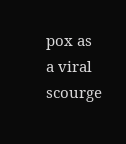pox as a viral scourge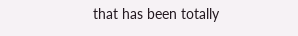that has been totally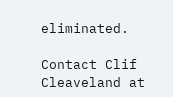eliminated.

Contact Clif Cleaveland at